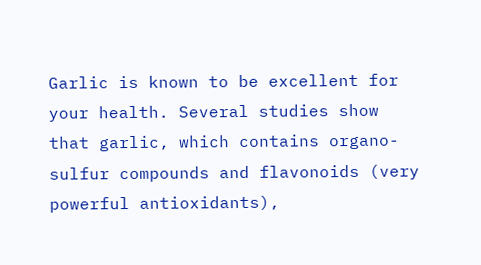Garlic is known to be excellent for your health. Several studies show that garlic, which contains organo-sulfur compounds and flavonoids (very powerful antioxidants),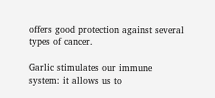offers good protection against several types of cancer.

Garlic stimulates our immune system: it allows us to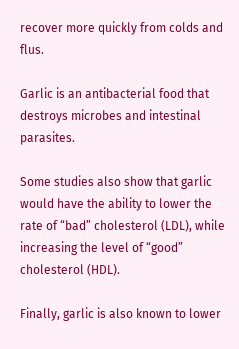recover more quickly from colds and flus.

Garlic is an antibacterial food that destroys microbes and intestinal parasites.

Some studies also show that garlic would have the ability to lower the rate of “bad” cholesterol (LDL), while increasing the level of “good” cholesterol (HDL).

Finally, garlic is also known to lower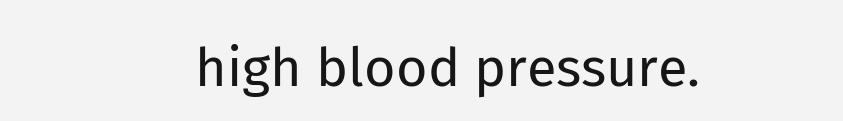high blood pressure.